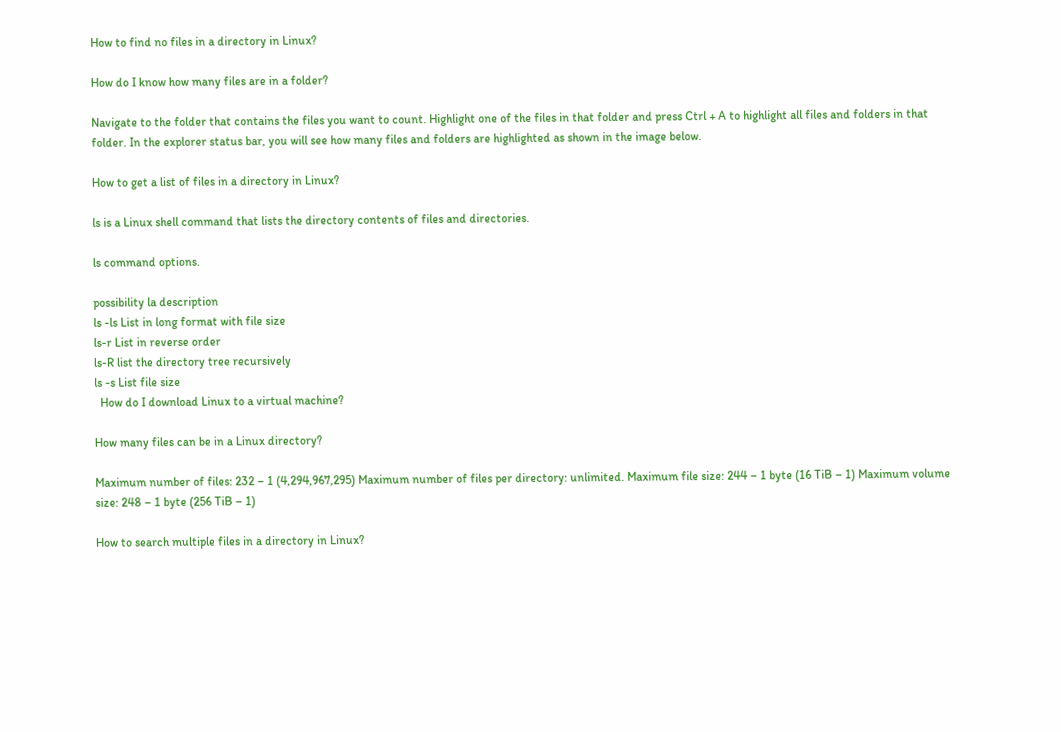How to find no files in a directory in Linux?

How do I know how many files are in a folder?

Navigate to the folder that contains the files you want to count. Highlight one of the files in that folder and press Ctrl + A to highlight all files and folders in that folder. In the explorer status bar, you will see how many files and folders are highlighted as shown in the image below.

How to get a list of files in a directory in Linux?

ls is a Linux shell command that lists the directory contents of files and directories.

ls command options.

possibility la description
ls -ls List in long format with file size
ls-r List in reverse order
ls-R list the directory tree recursively
ls -s List file size
  How do I download Linux to a virtual machine?

How many files can be in a Linux directory?

Maximum number of files: 232 – 1 (4,294,967,295) Maximum number of files per directory: unlimited. Maximum file size: 244 – 1 byte (16 TiB – 1) Maximum volume size: 248 – 1 byte (256 TiB – 1)

How to search multiple files in a directory in Linux?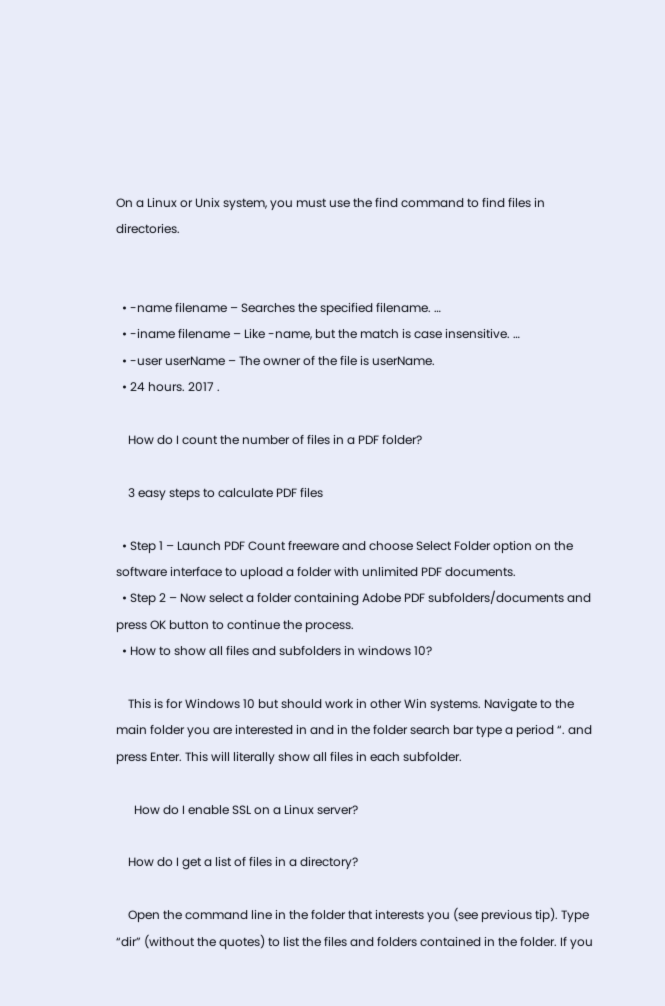On a Linux or Unix system, you must use the find command to find files in directories.


  • -name filename – Searches the specified filename. …
  • -iname filename – Like -name, but the match is case insensitive. …
  • -user userName – The owner of the file is userName.
  • 24 hours. 2017 .

    How do I count the number of files in a PDF folder?

    3 easy steps to calculate PDF files

  • Step 1 – Launch PDF Count freeware and choose Select Folder option on the software interface to upload a folder with unlimited PDF documents.
  • Step 2 – Now select a folder containing Adobe PDF subfolders/documents and press OK button to continue the process.
  • How to show all files and subfolders in windows 10?

    This is for Windows 10 but should work in other Win systems. Navigate to the main folder you are interested in and in the folder search bar type a period “. and press Enter. This will literally show all files in each subfolder.

      How do I enable SSL on a Linux server?

    How do I get a list of files in a directory?

    Open the command line in the folder that interests you (see previous tip). Type “dir” (without the quotes) to list the files and folders contained in the folder. If you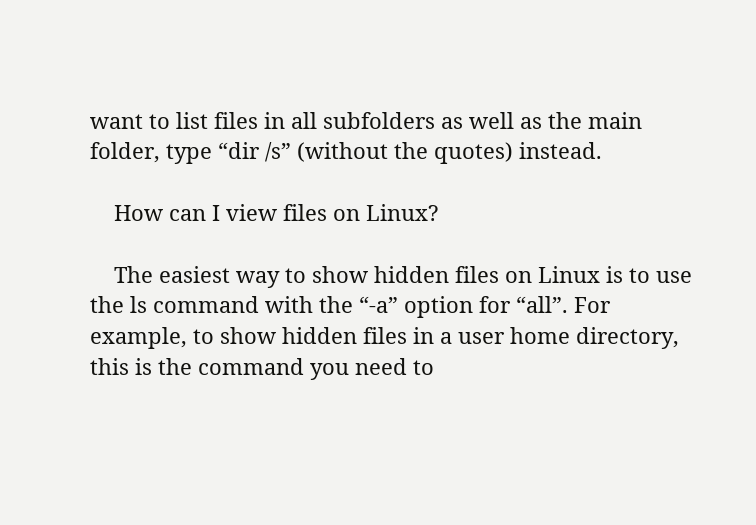want to list files in all subfolders as well as the main folder, type “dir /s” (without the quotes) instead.

    How can I view files on Linux?

    The easiest way to show hidden files on Linux is to use the ls command with the “-a” option for “all”. For example, to show hidden files in a user home directory, this is the command you need to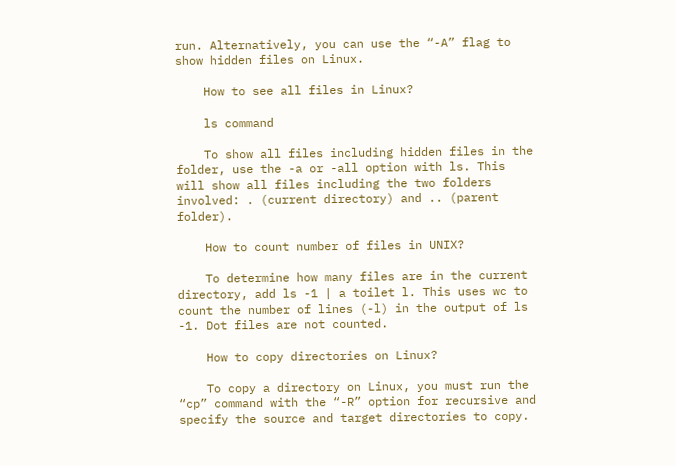run. Alternatively, you can use the “-A” flag to show hidden files on Linux.

    How to see all files in Linux?

    ls command

    To show all files including hidden files in the folder, use the -a or -all option with ls. This will show all files including the two folders involved: . (current directory) and .. (parent folder).

    How to count number of files in UNIX?

    To determine how many files are in the current directory, add ls -1 | a toilet l. This uses wc to count the number of lines (-l) in the output of ls -1. Dot files are not counted.

    How to copy directories on Linux?

    To copy a directory on Linux, you must run the “cp” command with the “-R” option for recursive and specify the source and target directories to copy.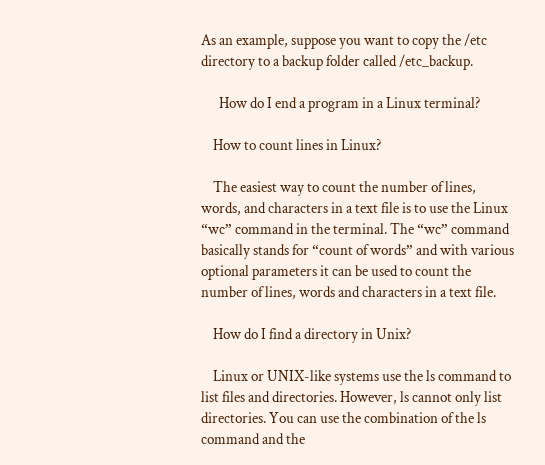As an example, suppose you want to copy the /etc directory to a backup folder called /etc_backup.

      How do I end a program in a Linux terminal?

    How to count lines in Linux?

    The easiest way to count the number of lines, words, and characters in a text file is to use the Linux “wc” command in the terminal. The “wc” command basically stands for “count of words” and with various optional parameters it can be used to count the number of lines, words and characters in a text file.

    How do I find a directory in Unix?

    Linux or UNIX-like systems use the ls command to list files and directories. However, ls cannot only list directories. You can use the combination of the ls command and the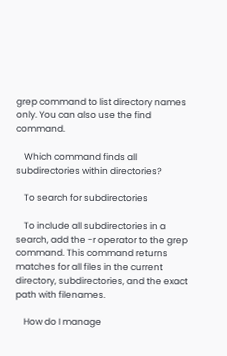grep command to list directory names only. You can also use the find command.

    Which command finds all subdirectories within directories?

    To search for subdirectories

    To include all subdirectories in a search, add the -r operator to the grep command. This command returns matches for all files in the current directory, subdirectories, and the exact path with filenames.

    How do I manage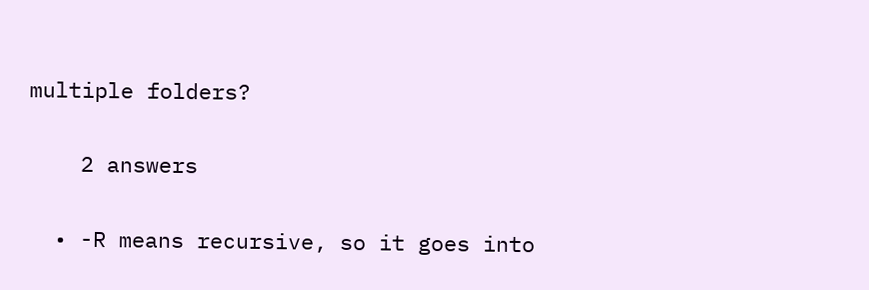multiple folders?

    2 answers

  • -R means recursive, so it goes into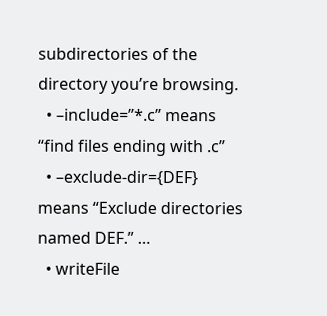subdirectories of the directory you’re browsing.
  • –include=”*.c” means “find files ending with .c”
  • –exclude-dir={DEF} means “Exclude directories named DEF.” …
  • writeFile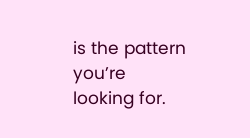is the pattern you’re looking for.